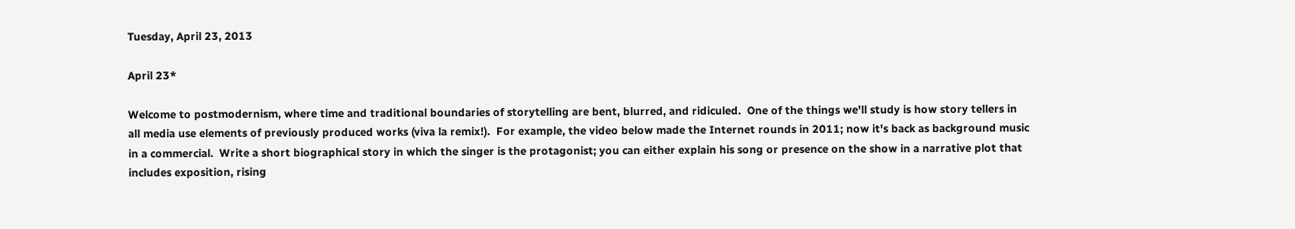Tuesday, April 23, 2013

April 23*

Welcome to postmodernism, where time and traditional boundaries of storytelling are bent, blurred, and ridiculed.  One of the things we'll study is how story tellers in all media use elements of previously produced works (viva la remix!).  For example, the video below made the Internet rounds in 2011; now it's back as background music in a commercial.  Write a short biographical story in which the singer is the protagonist; you can either explain his song or presence on the show in a narrative plot that includes exposition, rising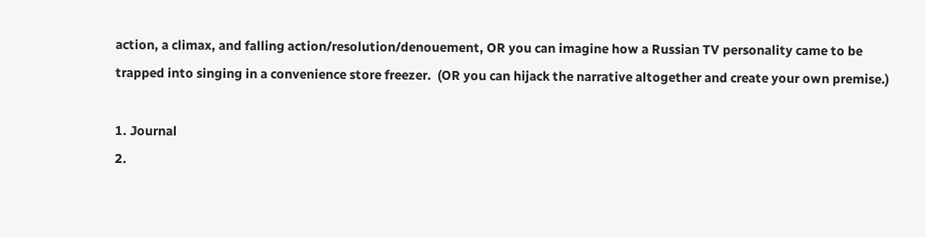action, a climax, and falling action/resolution/denouement, OR you can imagine how a Russian TV personality came to be trapped into singing in a convenience store freezer.  (OR you can hijack the narrative altogether and create your own premise.)

1. Journal
2.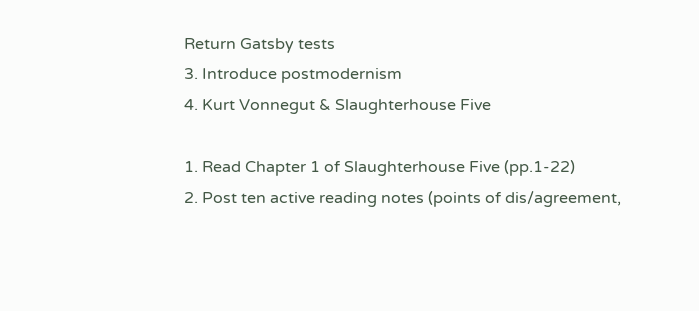Return Gatsby tests
3. Introduce postmodernism
4. Kurt Vonnegut & Slaughterhouse Five

1. Read Chapter 1 of Slaughterhouse Five (pp.1-22)
2. Post ten active reading notes (points of dis/agreement,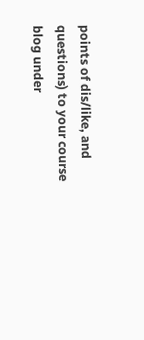points of dis/like, and questions) to your course blog under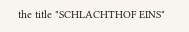the title "SCHLACHTHOF EINS"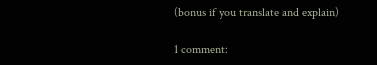(bonus if you translate and explain)

1 comment: